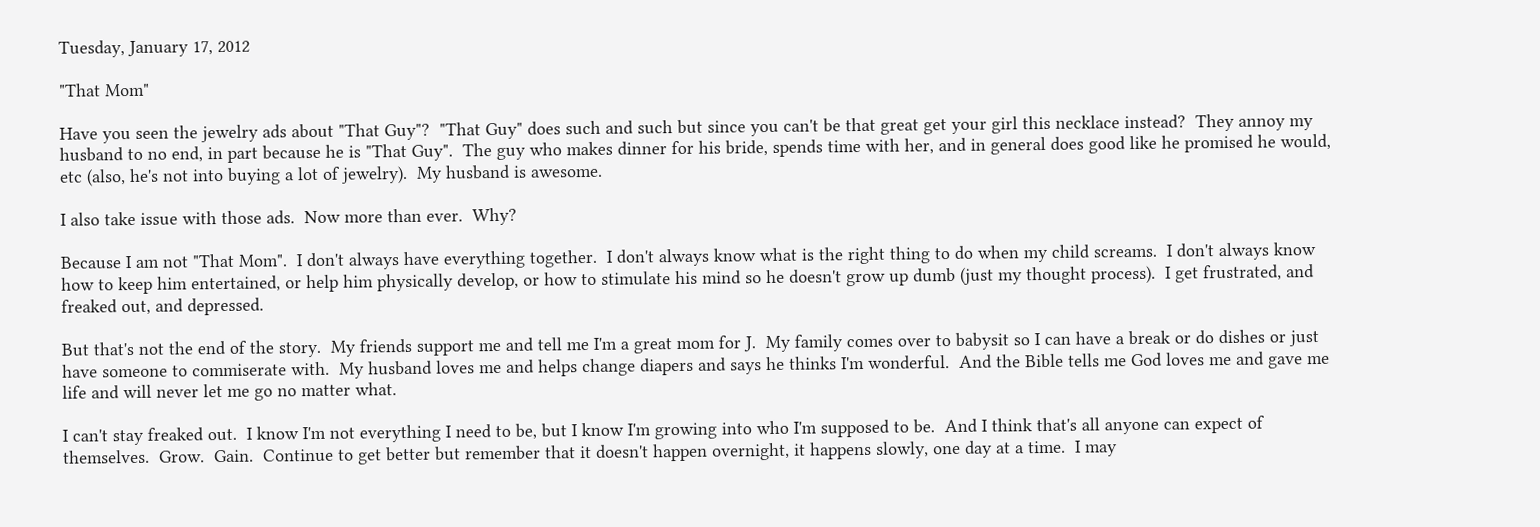Tuesday, January 17, 2012

"That Mom"

Have you seen the jewelry ads about "That Guy"?  "That Guy" does such and such but since you can't be that great get your girl this necklace instead?  They annoy my husband to no end, in part because he is "That Guy".  The guy who makes dinner for his bride, spends time with her, and in general does good like he promised he would, etc (also, he's not into buying a lot of jewelry).  My husband is awesome.

I also take issue with those ads.  Now more than ever.  Why?

Because I am not "That Mom".  I don't always have everything together.  I don't always know what is the right thing to do when my child screams.  I don't always know how to keep him entertained, or help him physically develop, or how to stimulate his mind so he doesn't grow up dumb (just my thought process).  I get frustrated, and freaked out, and depressed.

But that's not the end of the story.  My friends support me and tell me I'm a great mom for J.  My family comes over to babysit so I can have a break or do dishes or just have someone to commiserate with.  My husband loves me and helps change diapers and says he thinks I'm wonderful.  And the Bible tells me God loves me and gave me life and will never let me go no matter what.

I can't stay freaked out.  I know I'm not everything I need to be, but I know I'm growing into who I'm supposed to be.  And I think that's all anyone can expect of themselves.  Grow.  Gain.  Continue to get better but remember that it doesn't happen overnight, it happens slowly, one day at a time.  I may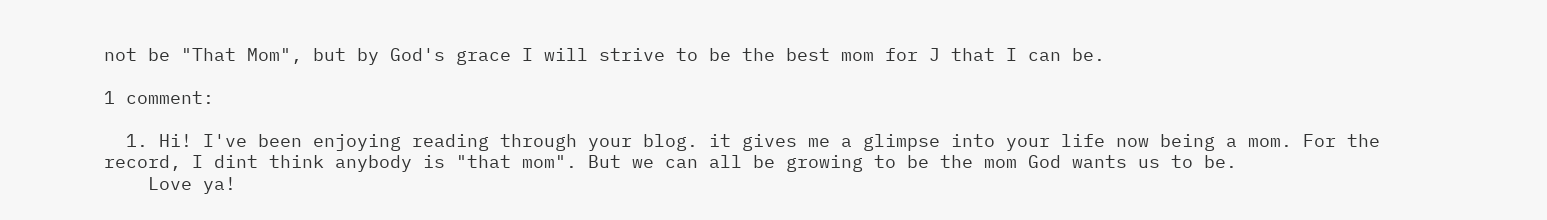not be "That Mom", but by God's grace I will strive to be the best mom for J that I can be.

1 comment:

  1. Hi! I've been enjoying reading through your blog. it gives me a glimpse into your life now being a mom. For the record, I dint think anybody is "that mom". But we can all be growing to be the mom God wants us to be.
    Love ya!